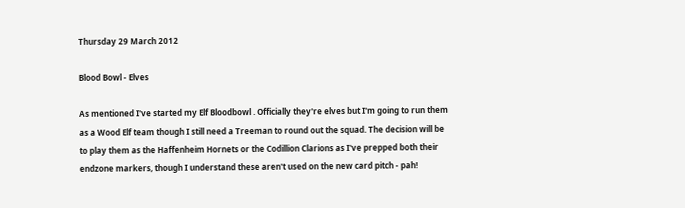Thursday 29 March 2012

Blood Bowl - Elves

As mentioned I've started my Elf Bloodbowl . Officially they're elves but I'm going to run them as a Wood Elf team though I still need a Treeman to round out the squad. The decision will be to play them as the Haffenheim Hornets or the Codillion Clarions as I've prepped both their endzone markers, though I understand these aren't used on the new card pitch - pah!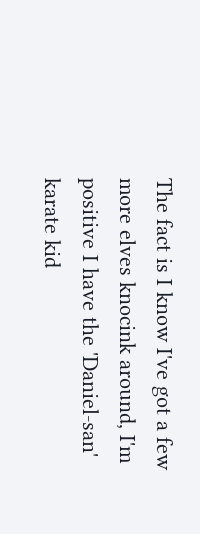The fact is I know I've got a few more elves knocink around, I'm positive I have the 'Daniel-san' karate kid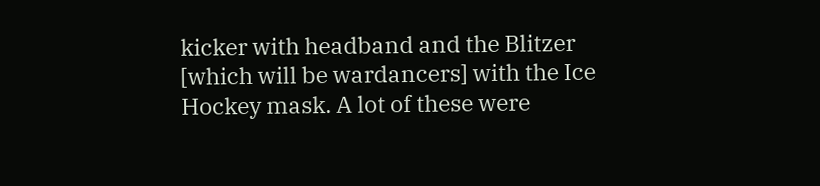kicker with headband and the Blitzer [which will be wardancers] with the Ice Hockey mask. A lot of these were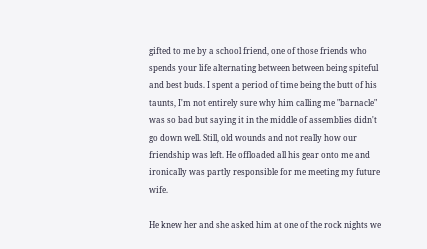gifted to me by a school friend, one of those friends who spends your life alternating between between being spiteful and best buds. I spent a period of time being the butt of his taunts, I'm not entirely sure why him calling me "barnacle" was so bad but saying it in the middle of assemblies didn't go down well. Still, old wounds and not really how our friendship was left. He offloaded all his gear onto me and ironically was partly responsible for me meeting my future wife.

He knew her and she asked him at one of the rock nights we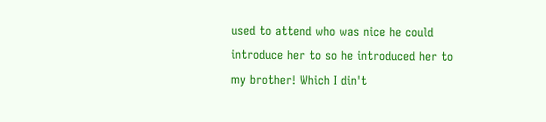used to attend who was nice he could introduce her to so he introduced her to my brother! Which I din't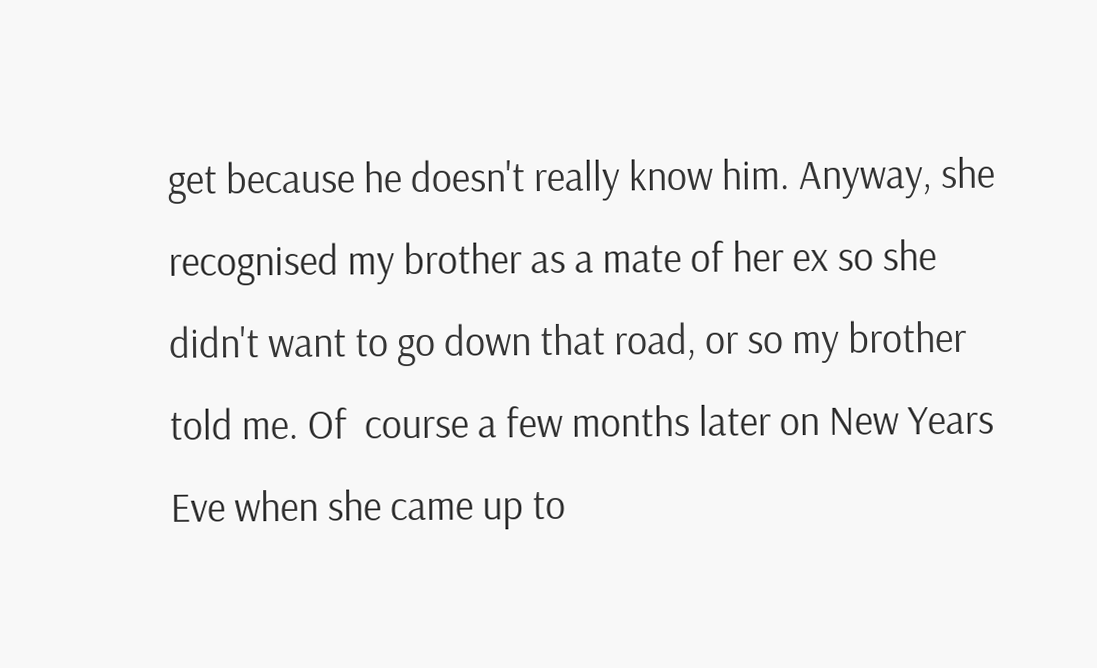get because he doesn't really know him. Anyway, she recognised my brother as a mate of her ex so she didn't want to go down that road, or so my brother told me. Of  course a few months later on New Years Eve when she came up to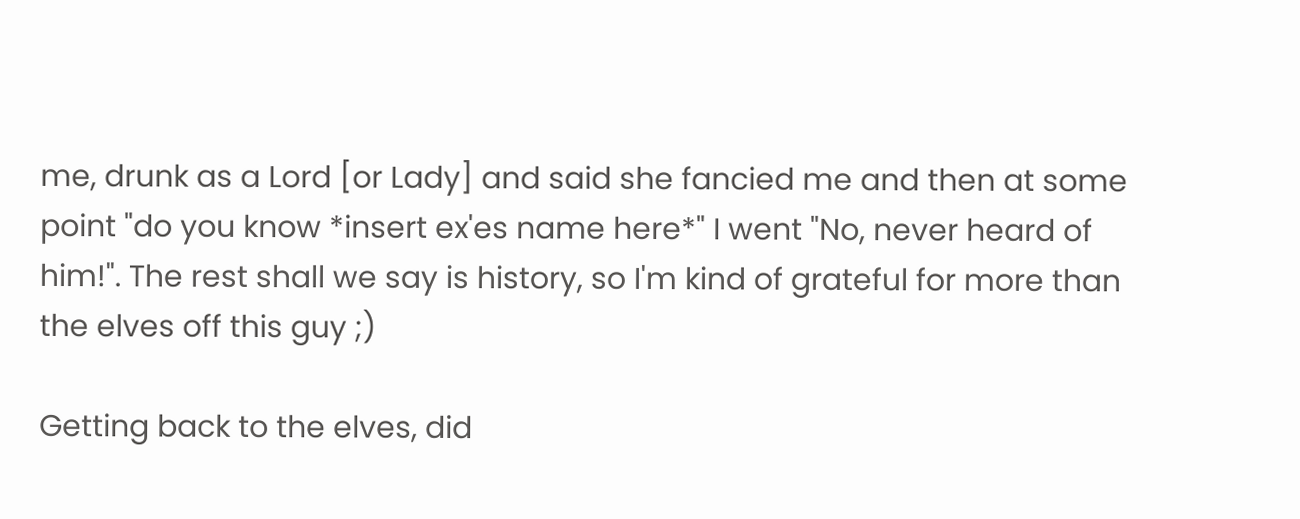me, drunk as a Lord [or Lady] and said she fancied me and then at some point "do you know *insert ex'es name here*" I went "No, never heard of him!". The rest shall we say is history, so I'm kind of grateful for more than the elves off this guy ;)

Getting back to the elves, did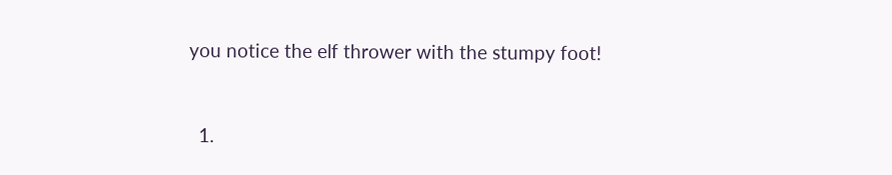you notice the elf thrower with the stumpy foot!


  1.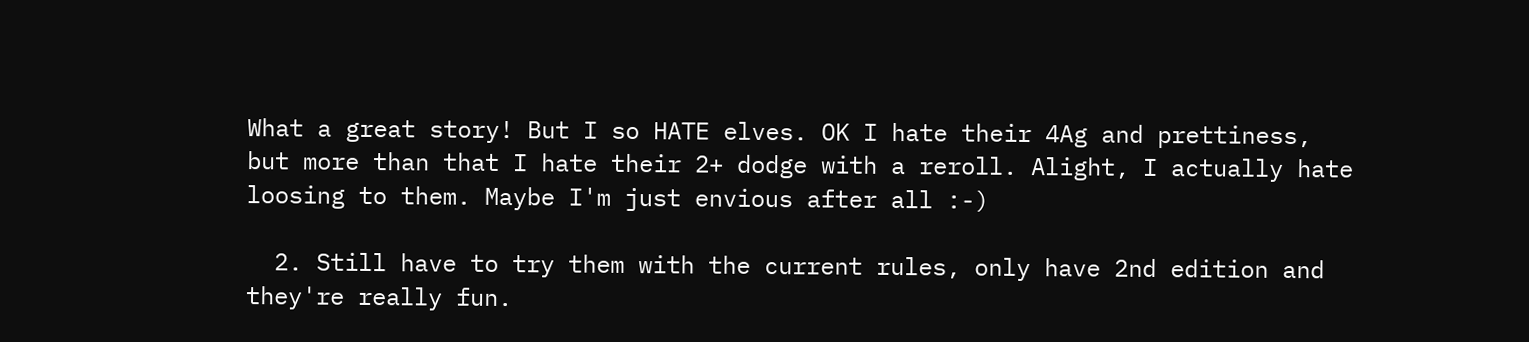What a great story! But I so HATE elves. OK I hate their 4Ag and prettiness, but more than that I hate their 2+ dodge with a reroll. Alight, I actually hate loosing to them. Maybe I'm just envious after all :-)

  2. Still have to try them with the current rules, only have 2nd edition and they're really fun.